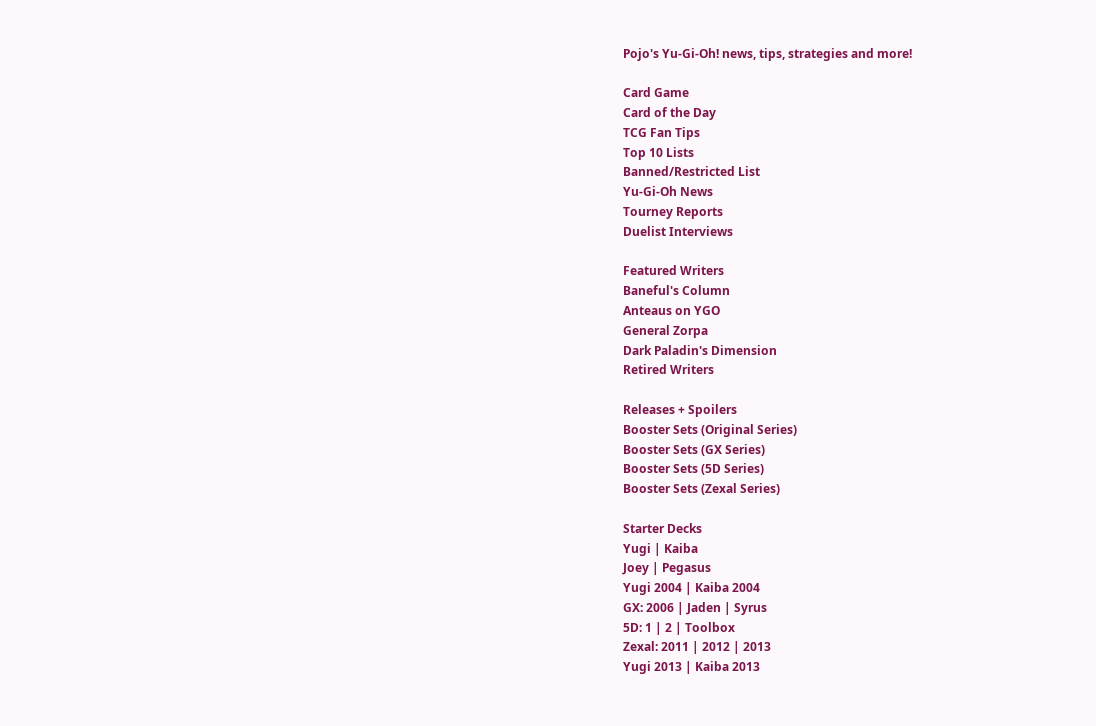Pojo's Yu-Gi-Oh! news, tips, strategies and more!

Card Game
Card of the Day
TCG Fan Tips
Top 10 Lists
Banned/Restricted List
Yu-Gi-Oh News
Tourney Reports
Duelist Interviews

Featured Writers
Baneful's Column
Anteaus on YGO
General Zorpa
Dark Paladin's Dimension
Retired Writers

Releases + Spoilers
Booster Sets (Original Series)
Booster Sets (GX Series)
Booster Sets (5D Series)
Booster Sets (Zexal Series)

Starter Decks
Yugi | Kaiba
Joey | Pegasus
Yugi 2004 | Kaiba 2004
GX: 2006 | Jaden | Syrus
5D: 1 | 2 | Toolbox
Zexal: 2011 | 2012 | 2013
Yugi 2013 | Kaiba 2013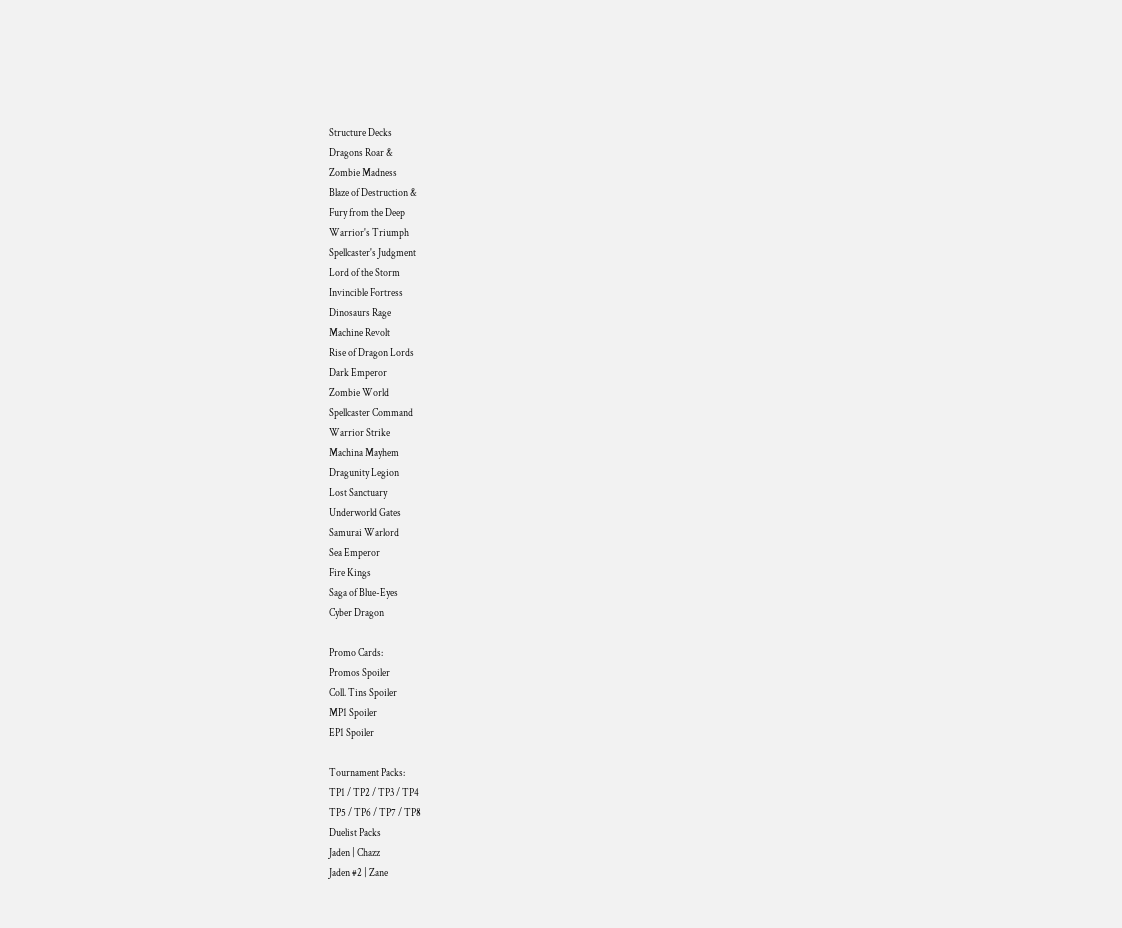Structure Decks
Dragons Roar &
Zombie Madness
Blaze of Destruction &
Fury from the Deep
Warrior's Triumph
Spellcaster's Judgment
Lord of the Storm
Invincible Fortress
Dinosaurs Rage
Machine Revolt
Rise of Dragon Lords
Dark Emperor
Zombie World
Spellcaster Command
Warrior Strike
Machina Mayhem
Dragunity Legion
Lost Sanctuary
Underworld Gates
Samurai Warlord
Sea Emperor
Fire Kings
Saga of Blue-Eyes
Cyber Dragon

Promo Cards:
Promos Spoiler
Coll. Tins Spoiler
MP1 Spoiler
EP1 Spoiler

Tournament Packs:
TP1 / TP2 / TP3 / TP4
TP5 / TP6 / TP7 / TP8
Duelist Packs
Jaden | Chazz
Jaden #2 | Zane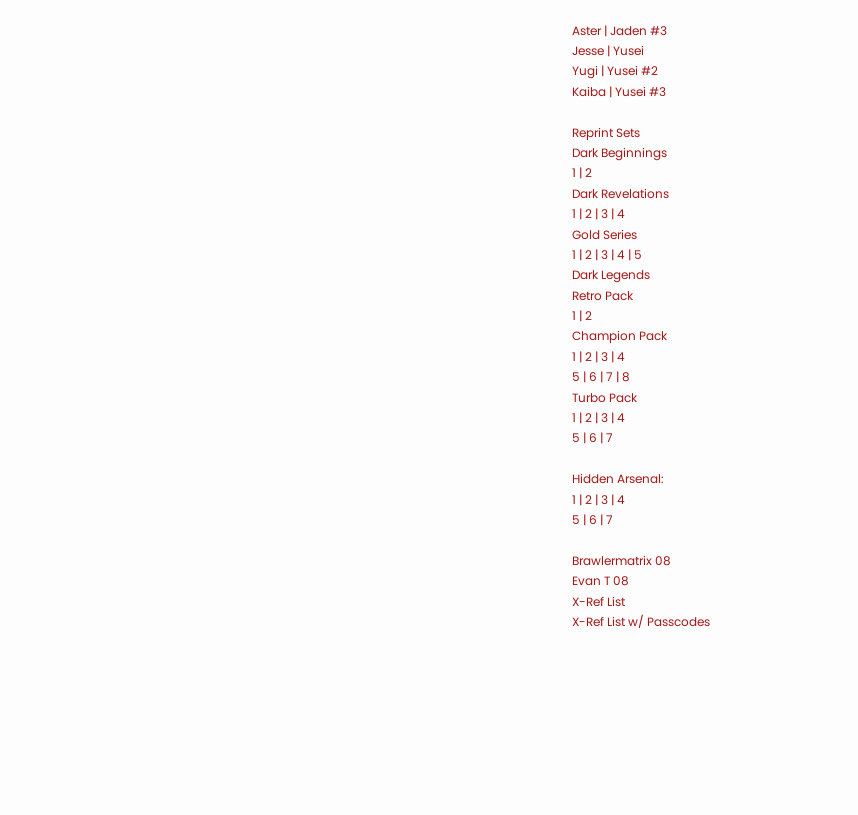Aster | Jaden #3
Jesse | Yusei
Yugi | Yusei #2
Kaiba | Yusei #3

Reprint Sets
Dark Beginnings
1 | 2
Dark Revelations
1 | 2 | 3 | 4
Gold Series
1 | 2 | 3 | 4 | 5
Dark Legends
Retro Pack
1 | 2
Champion Pack
1 | 2 | 3 | 4
5 | 6 | 7 | 8
Turbo Pack
1 | 2 | 3 | 4
5 | 6 | 7

Hidden Arsenal:
1 | 2 | 3 | 4
5 | 6 | 7

Brawlermatrix 08
Evan T 08
X-Ref List
X-Ref List w/ Passcodes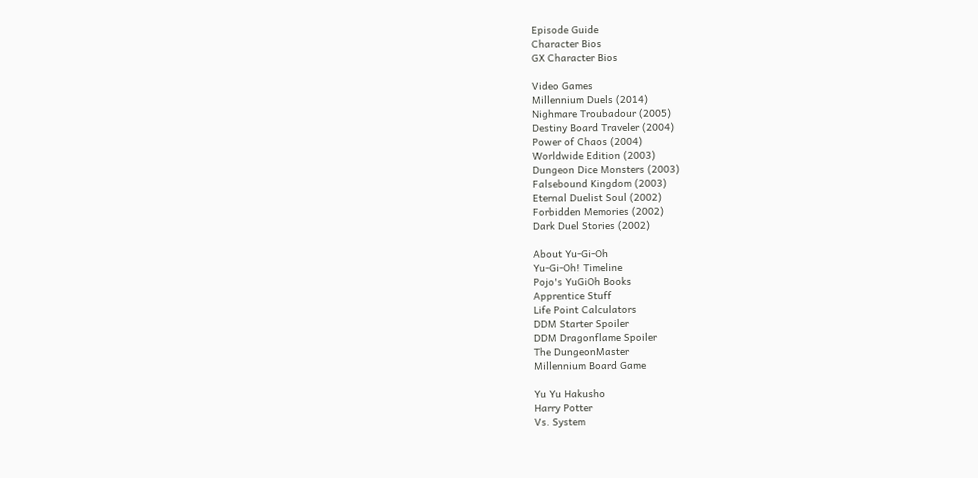Episode Guide
Character Bios
GX Character Bios

Video Games
Millennium Duels (2014)
Nighmare Troubadour (2005)
Destiny Board Traveler (2004)
Power of Chaos (2004)
Worldwide Edition (2003)
Dungeon Dice Monsters (2003)
Falsebound Kingdom (2003)
Eternal Duelist Soul (2002)
Forbidden Memories (2002)
Dark Duel Stories (2002)

About Yu-Gi-Oh
Yu-Gi-Oh! Timeline
Pojo's YuGiOh Books
Apprentice Stuff
Life Point Calculators
DDM Starter Spoiler
DDM Dragonflame Spoiler
The DungeonMaster
Millennium Board Game

Yu Yu Hakusho
Harry Potter
Vs. System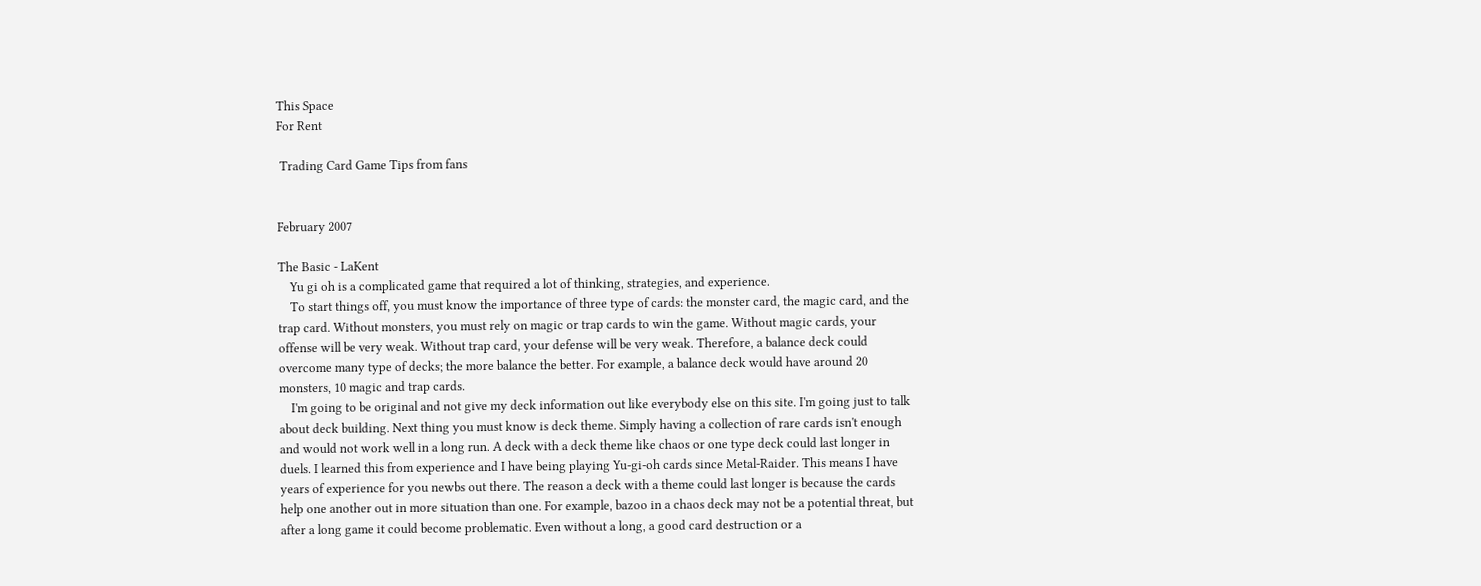This Space
For Rent

 Trading Card Game Tips from fans


February 2007

The Basic - LaKent
    Yu gi oh is a complicated game that required a lot of thinking, strategies, and experience.
    To start things off, you must know the importance of three type of cards: the monster card, the magic card, and the trap card. Without monsters, you must rely on magic or trap cards to win the game. Without magic cards, your offense will be very weak. Without trap card, your defense will be very weak. Therefore, a balance deck could overcome many type of decks; the more balance the better. For example, a balance deck would have around 20 monsters, 10 magic and trap cards.
    I'm going to be original and not give my deck information out like everybody else on this site. I'm going just to talk about deck building. Next thing you must know is deck theme. Simply having a collection of rare cards isn't enough and would not work well in a long run. A deck with a deck theme like chaos or one type deck could last longer in  duels. I learned this from experience and I have being playing Yu-gi-oh cards since Metal-Raider. This means I have years of experience for you newbs out there. The reason a deck with a theme could last longer is because the cards help one another out in more situation than one. For example, bazoo in a chaos deck may not be a potential threat, but after a long game it could become problematic. Even without a long, a good card destruction or a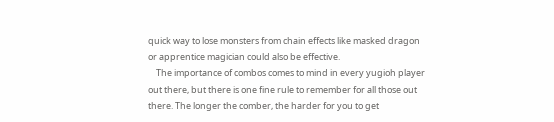quick way to lose monsters from chain effects like masked dragon or apprentice magician could also be effective.
    The importance of combos comes to mind in every yugioh player out there, but there is one fine rule to remember for all those out there. The longer the comber, the harder for you to get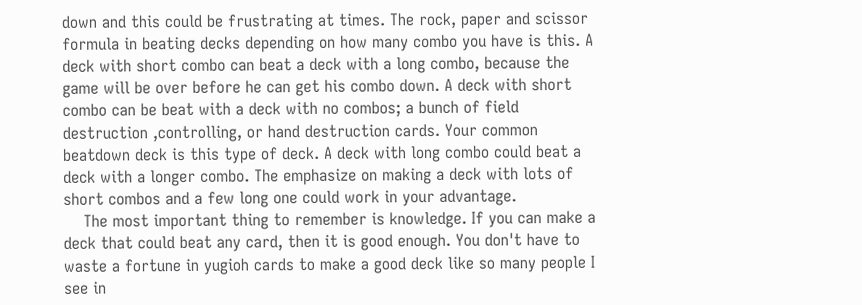down and this could be frustrating at times. The rock, paper and scissor formula in beating decks depending on how many combo you have is this. A deck with short combo can beat a deck with a long combo, because the game will be over before he can get his combo down. A deck with short combo can be beat with a deck with no combos; a bunch of field destruction ,controlling, or hand destruction cards. Your common beatdown deck is this type of deck. A deck with long combo could beat a deck with a longer combo. The emphasize on making a deck with lots of short combos and a few long one could work in your advantage.
    The most important thing to remember is knowledge. If you can make a deck that could beat any card, then it is good enough. You don't have to waste a fortune in yugioh cards to make a good deck like so many people I see in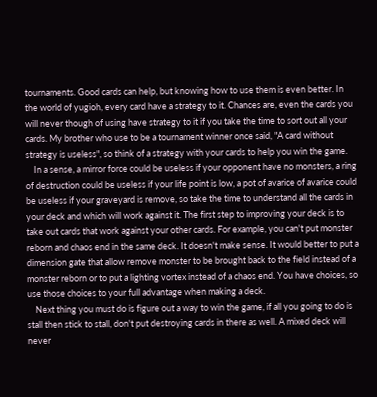tournaments. Good cards can help, but knowing how to use them is even better. In the world of yugioh, every card have a strategy to it. Chances are, even the cards you will never though of using have strategy to it if you take the time to sort out all your cards. My brother who use to be a tournament winner once said, "A card without strategy is useless", so think of a strategy with your cards to help you win the game.
    In a sense, a mirror force could be useless if your opponent have no monsters, a ring of destruction could be useless if your life point is low, a pot of avarice of avarice could be useless if your graveyard is remove, so take the time to understand all the cards in your deck and which will work against it. The first step to improving your deck is to take out cards that work against your other cards. For example, you can't put monster reborn and chaos end in the same deck. It doesn't make sense. It would better to put a dimension gate that allow remove monster to be brought back to the field instead of a monster reborn or to put a lighting vortex instead of a chaos end. You have choices, so use those choices to your full advantage when making a deck.
    Next thing you must do is figure out a way to win the game, if all you going to do is stall then stick to stall, don't put destroying cards in there as well. A mixed deck will never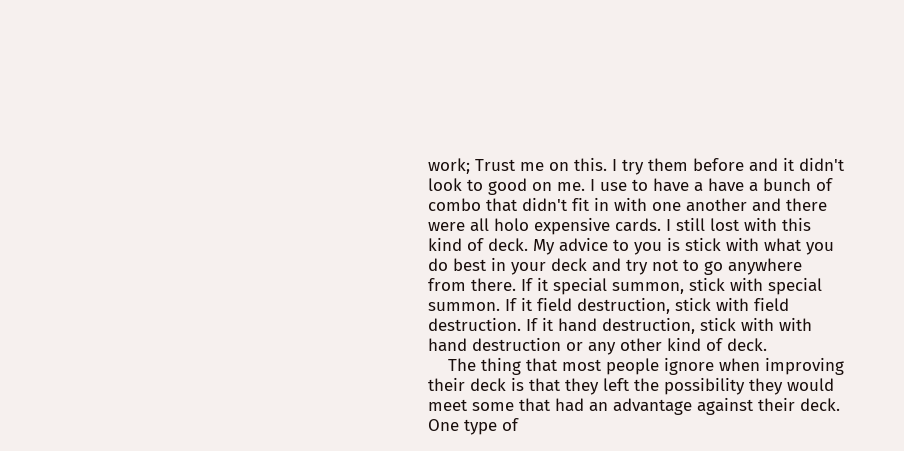work; Trust me on this. I try them before and it didn't look to good on me. I use to have a have a bunch of combo that didn't fit in with one another and there were all holo expensive cards. I still lost with this kind of deck. My advice to you is stick with what you do best in your deck and try not to go anywhere from there. If it special summon, stick with special summon. If it field destruction, stick with field destruction. If it hand destruction, stick with with hand destruction or any other kind of deck.
    The thing that most people ignore when improving their deck is that they left the possibility they would meet some that had an advantage against their deck. One type of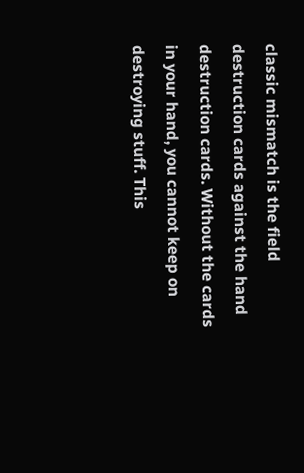classic mismatch is the field destruction cards against the hand destruction cards. Without the cards in your hand, you cannot keep on destroying stuff. This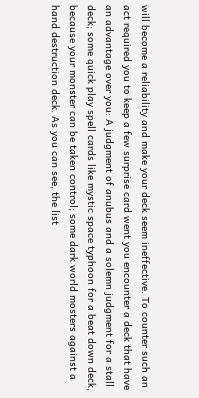will become a reliability and make your deck seem ineffective. To counter such an act required you to keep a few surprise card went you encounter a deck that have an advantage over you: A judgment of anubus and a solemn judgment for a stall deck; some quick play spell cards like mystic space typhoon for a beat down deck, because your monster can be taken control; some dark world mosters against a hand destruction deck. As you can see, the list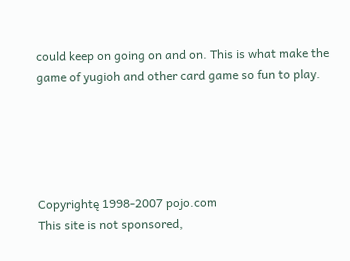could keep on going on and on. This is what make the game of yugioh and other card game so fun to play.





Copyrightę 1998-2007 pojo.com
This site is not sponsored,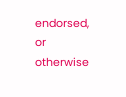endorsed, or otherwise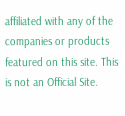affiliated with any of the companies or products featured on this site. This is not an Official Site.